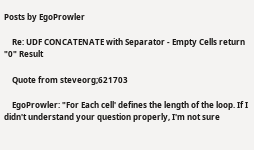Posts by EgoProwler

    Re: UDF CONCATENATE with Separator - Empty Cells return "0" Result

    Quote from steveorg;621703

    EgoProwler: "For Each cell' defines the length of the loop. If I didn't understand your question properly, I'm not sure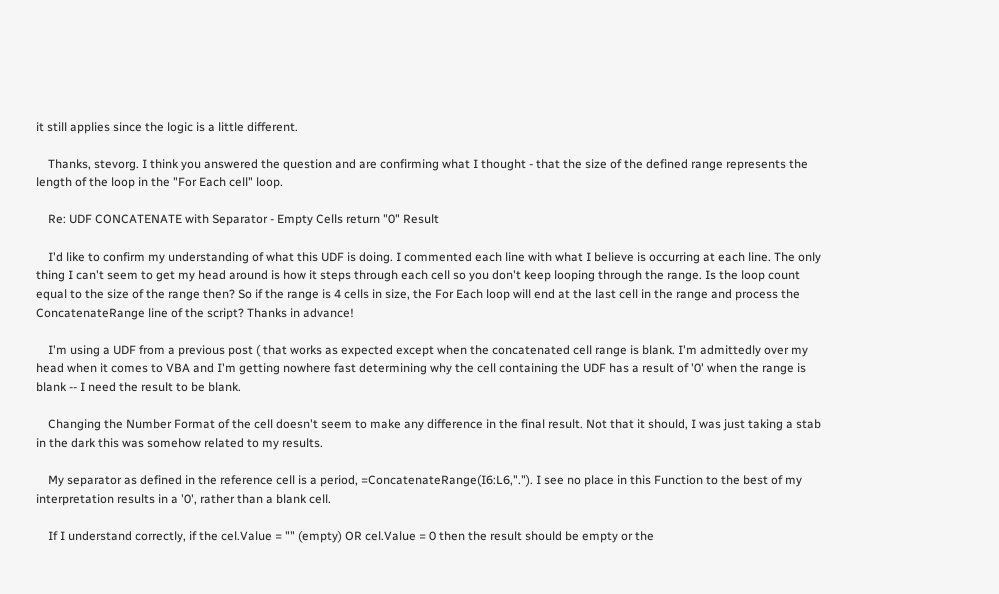it still applies since the logic is a little different.

    Thanks, stevorg. I think you answered the question and are confirming what I thought - that the size of the defined range represents the length of the loop in the "For Each cell" loop.

    Re: UDF CONCATENATE with Separator - Empty Cells return "0" Result

    I'd like to confirm my understanding of what this UDF is doing. I commented each line with what I believe is occurring at each line. The only thing I can't seem to get my head around is how it steps through each cell so you don't keep looping through the range. Is the loop count equal to the size of the range then? So if the range is 4 cells in size, the For Each loop will end at the last cell in the range and process the ConcatenateRange line of the script? Thanks in advance!

    I'm using a UDF from a previous post ( that works as expected except when the concatenated cell range is blank. I'm admittedly over my head when it comes to VBA and I'm getting nowhere fast determining why the cell containing the UDF has a result of '0' when the range is blank -- I need the result to be blank.

    Changing the Number Format of the cell doesn't seem to make any difference in the final result. Not that it should, I was just taking a stab in the dark this was somehow related to my results.

    My separator as defined in the reference cell is a period, =ConcatenateRange(I6:L6,"."). I see no place in this Function to the best of my interpretation results in a '0', rather than a blank cell.

    If I understand correctly, if the cel.Value = "" (empty) OR cel.Value = 0 then the result should be empty or the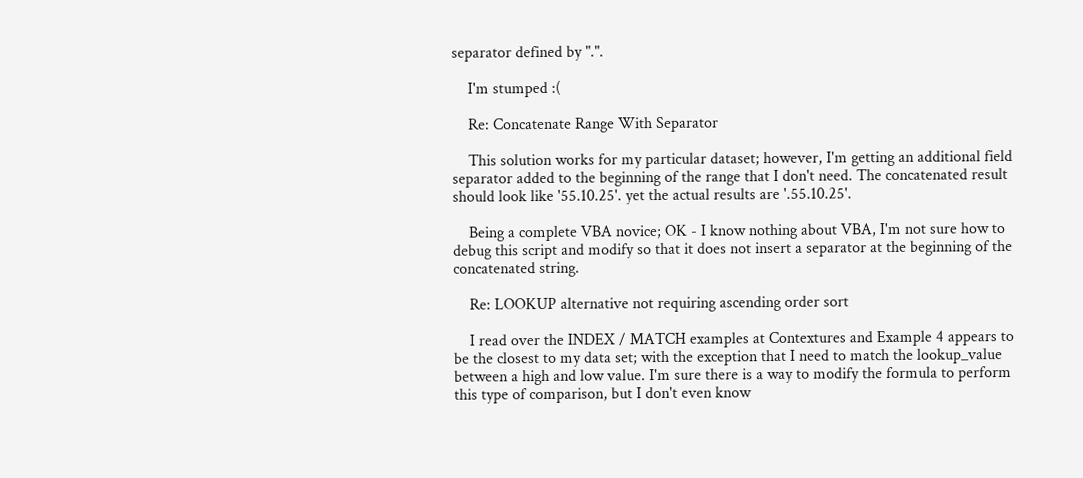separator defined by ".".

    I'm stumped :(

    Re: Concatenate Range With Separator

    This solution works for my particular dataset; however, I'm getting an additional field separator added to the beginning of the range that I don't need. The concatenated result should look like '55.10.25'. yet the actual results are '.55.10.25'.

    Being a complete VBA novice; OK - I know nothing about VBA, I'm not sure how to debug this script and modify so that it does not insert a separator at the beginning of the concatenated string.

    Re: LOOKUP alternative not requiring ascending order sort

    I read over the INDEX / MATCH examples at Contextures and Example 4 appears to be the closest to my data set; with the exception that I need to match the lookup_value between a high and low value. I'm sure there is a way to modify the formula to perform this type of comparison, but I don't even know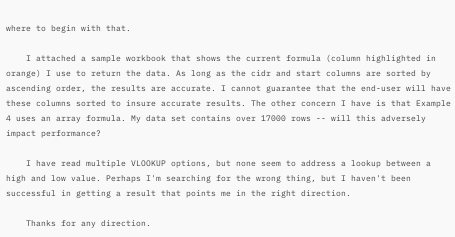where to begin with that.

    I attached a sample workbook that shows the current formula (column highlighted in orange) I use to return the data. As long as the cidr and start columns are sorted by ascending order, the results are accurate. I cannot guarantee that the end-user will have these columns sorted to insure accurate results. The other concern I have is that Example 4 uses an array formula. My data set contains over 17000 rows -- will this adversely impact performance?

    I have read multiple VLOOKUP options, but none seem to address a lookup between a high and low value. Perhaps I'm searching for the wrong thing, but I haven't been successful in getting a result that points me in the right direction.

    Thanks for any direction.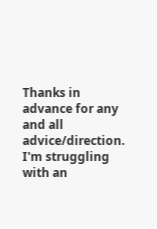Thanks in advance for any and all advice/direction. I'm struggling with an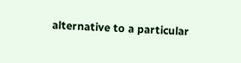alternative to a particular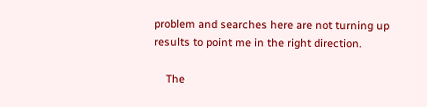problem and searches here are not turning up results to point me in the right direction.

    The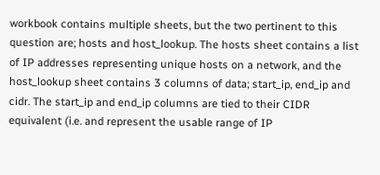workbook contains multiple sheets, but the two pertinent to this question are; hosts and host_lookup. The hosts sheet contains a list of IP addresses representing unique hosts on a network, and the host_lookup sheet contains 3 columns of data; start_ip, end_ip and cidr. The start_ip and end_ip columns are tied to their CIDR equivalent (i.e. and represent the usable range of IP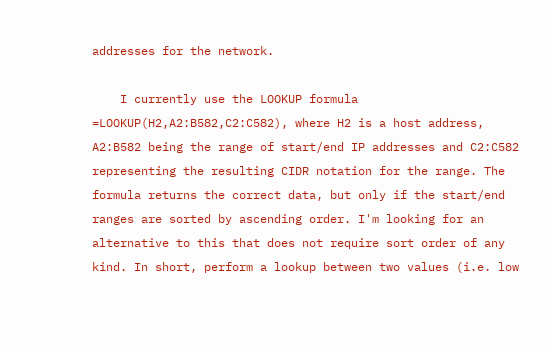addresses for the network.

    I currently use the LOOKUP formula =LOOKUP(H2,A2:B582,C2:C582), where H2 is a host address, A2:B582 being the range of start/end IP addresses and C2:C582 representing the resulting CIDR notation for the range. The formula returns the correct data, but only if the start/end ranges are sorted by ascending order. I'm looking for an alternative to this that does not require sort order of any kind. In short, perform a lookup between two values (i.e. low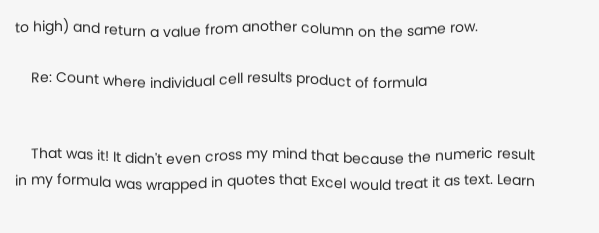to high) and return a value from another column on the same row.

    Re: Count where individual cell results product of formula


    That was it! It didn't even cross my mind that because the numeric result in my formula was wrapped in quotes that Excel would treat it as text. Learn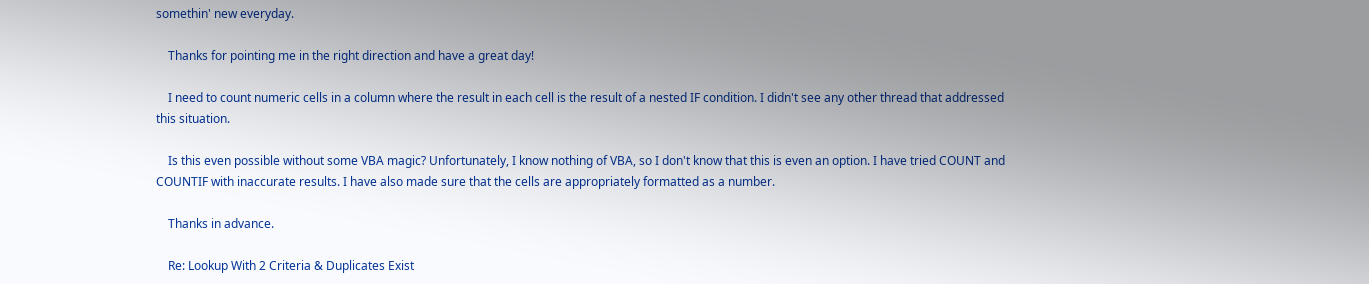somethin' new everyday.

    Thanks for pointing me in the right direction and have a great day!

    I need to count numeric cells in a column where the result in each cell is the result of a nested IF condition. I didn't see any other thread that addressed this situation.

    Is this even possible without some VBA magic? Unfortunately, I know nothing of VBA, so I don't know that this is even an option. I have tried COUNT and COUNTIF with inaccurate results. I have also made sure that the cells are appropriately formatted as a number.

    Thanks in advance.

    Re: Lookup With 2 Criteria & Duplicates Exist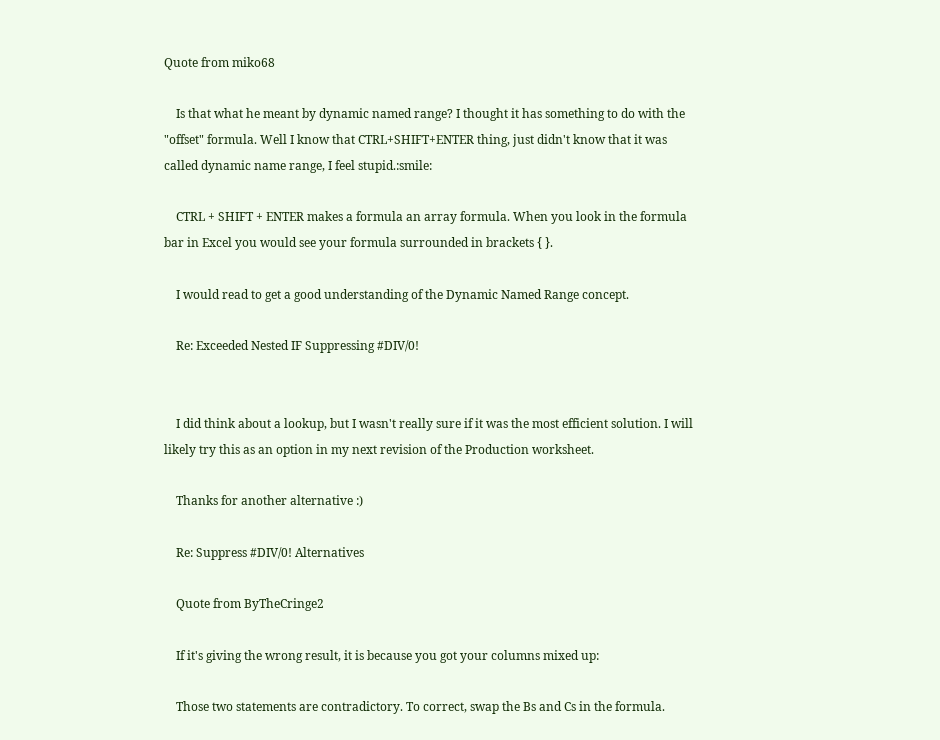Quote from miko68

    Is that what he meant by dynamic named range? I thought it has something to do with the "offset" formula. Well I know that CTRL+SHIFT+ENTER thing, just didn't know that it was called dynamic name range, I feel stupid.:smile:

    CTRL + SHIFT + ENTER makes a formula an array formula. When you look in the formula bar in Excel you would see your formula surrounded in brackets { }.

    I would read to get a good understanding of the Dynamic Named Range concept.

    Re: Exceeded Nested IF Suppressing #DIV/0!


    I did think about a lookup, but I wasn't really sure if it was the most efficient solution. I will likely try this as an option in my next revision of the Production worksheet.

    Thanks for another alternative :)

    Re: Suppress #DIV/0! Alternatives

    Quote from ByTheCringe2

    If it's giving the wrong result, it is because you got your columns mixed up:

    Those two statements are contradictory. To correct, swap the Bs and Cs in the formula.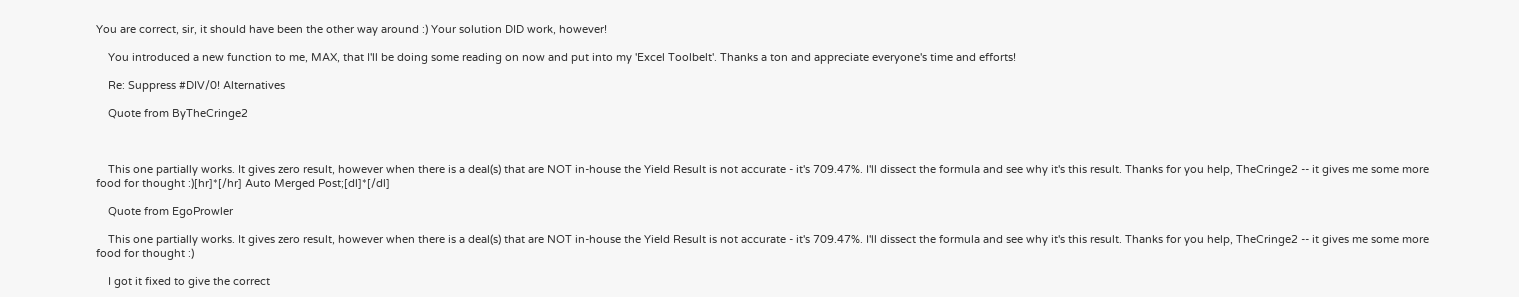You are correct, sir, it should have been the other way around :) Your solution DID work, however!

    You introduced a new function to me, MAX, that I'll be doing some reading on now and put into my 'Excel Toolbelt'. Thanks a ton and appreciate everyone's time and efforts!

    Re: Suppress #DIV/0! Alternatives

    Quote from ByTheCringe2



    This one partially works. It gives zero result, however when there is a deal(s) that are NOT in-house the Yield Result is not accurate - it's 709.47%. I'll dissect the formula and see why it's this result. Thanks for you help, TheCringe2 -- it gives me some more food for thought :)[hr]*[/hr] Auto Merged Post;[dl]*[/dl]

    Quote from EgoProwler

    This one partially works. It gives zero result, however when there is a deal(s) that are NOT in-house the Yield Result is not accurate - it's 709.47%. I'll dissect the formula and see why it's this result. Thanks for you help, TheCringe2 -- it gives me some more food for thought :)

    I got it fixed to give the correct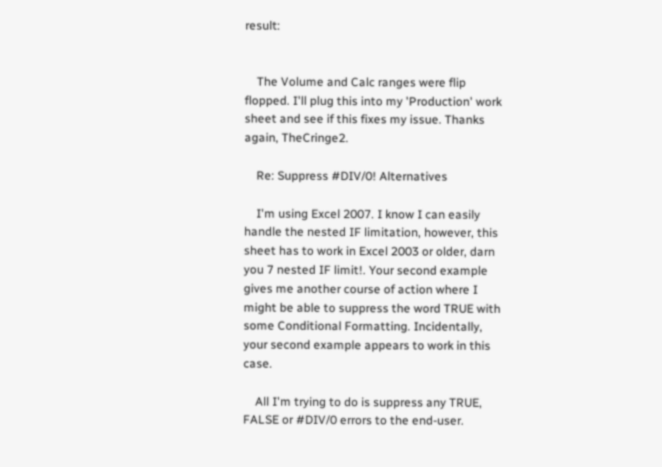result:


    The Volume and Calc ranges were flip flopped. I'll plug this into my 'Production' work sheet and see if this fixes my issue. Thanks again, TheCringe2.

    Re: Suppress #DIV/0! Alternatives

    I'm using Excel 2007. I know I can easily handle the nested IF limitation, however, this sheet has to work in Excel 2003 or older, darn you 7 nested IF limit!. Your second example gives me another course of action where I might be able to suppress the word TRUE with some Conditional Formatting. Incidentally, your second example appears to work in this case.

    All I'm trying to do is suppress any TRUE, FALSE or #DIV/0 errors to the end-user.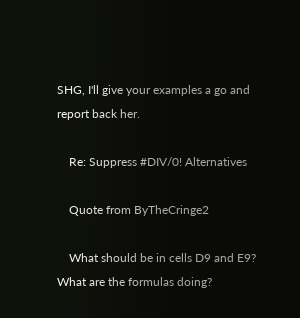SHG, I'll give your examples a go and report back her.

    Re: Suppress #DIV/0! Alternatives

    Quote from ByTheCringe2

    What should be in cells D9 and E9? What are the formulas doing?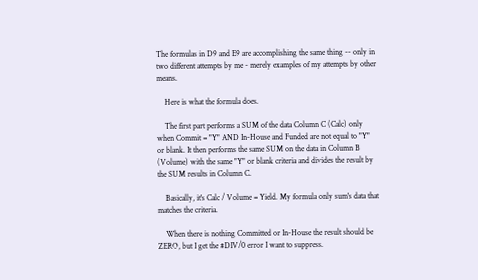The formulas in D9 and E9 are accomplishing the same thing -- only in two different attempts by me - merely examples of my attempts by other means.

    Here is what the formula does.

    The first part performs a SUM of the data Column C (Calc) only when Commit = "Y" AND In-House and Funded are not equal to "Y" or blank. It then performs the same SUM on the data in Column B (Volume) with the same "Y" or blank criteria and divides the result by the SUM results in Column C.

    Basically, it's Calc / Volume = Yield. My formula only sum's data that matches the criteria.

    When there is nothing Committed or In-House the result should be ZERO, but I get the #DIV/0 error I want to suppress.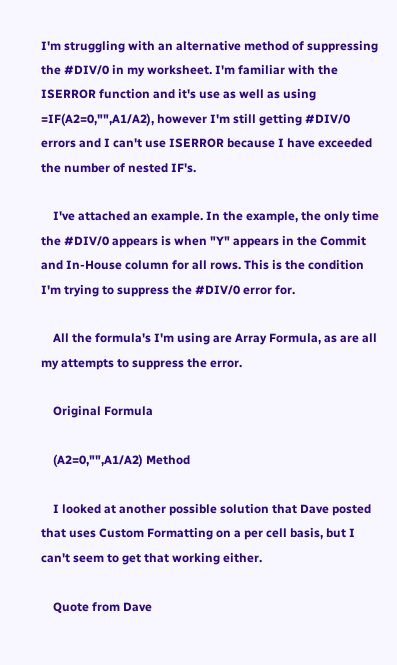I'm struggling with an alternative method of suppressing the #DIV/0 in my worksheet. I'm familiar with the ISERROR function and it's use as well as using =IF(A2=0,"",A1/A2), however I'm still getting #DIV/0 errors and I can't use ISERROR because I have exceeded the number of nested IF's.

    I've attached an example. In the example, the only time the #DIV/0 appears is when "Y" appears in the Commit and In-House column for all rows. This is the condition I'm trying to suppress the #DIV/0 error for.

    All the formula's I'm using are Array Formula, as are all my attempts to suppress the error.

    Original Formula

    (A2=0,"",A1/A2) Method

    I looked at another possible solution that Dave posted that uses Custom Formatting on a per cell basis, but I can't seem to get that working either.

    Quote from Dave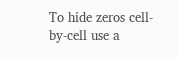To hide zeros cell-by-cell use a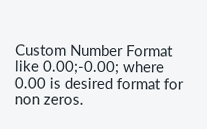Custom Number Format like 0.00;-0.00; where 0.00 is desired format for non zeros.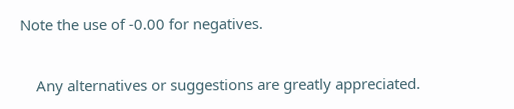Note the use of -0.00 for negatives.

    Any alternatives or suggestions are greatly appreciated.